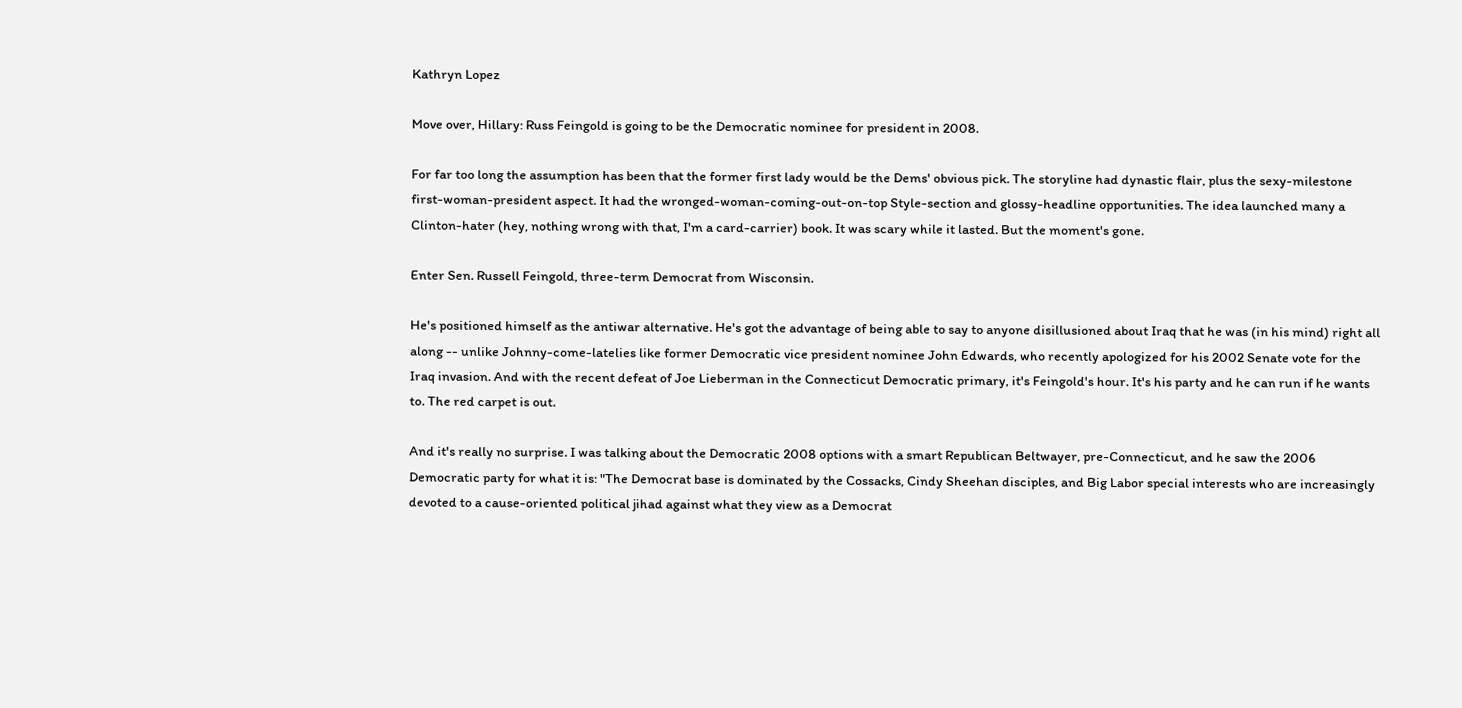Kathryn Lopez

Move over, Hillary: Russ Feingold is going to be the Democratic nominee for president in 2008.

For far too long the assumption has been that the former first lady would be the Dems' obvious pick. The storyline had dynastic flair, plus the sexy-milestone first-woman-president aspect. It had the wronged-woman-coming-out-on-top Style-section and glossy-headline opportunities. The idea launched many a Clinton-hater (hey, nothing wrong with that, I'm a card-carrier) book. It was scary while it lasted. But the moment's gone.

Enter Sen. Russell Feingold, three-term Democrat from Wisconsin.

He's positioned himself as the antiwar alternative. He's got the advantage of being able to say to anyone disillusioned about Iraq that he was (in his mind) right all along -- unlike Johnny-come-latelies like former Democratic vice president nominee John Edwards, who recently apologized for his 2002 Senate vote for the Iraq invasion. And with the recent defeat of Joe Lieberman in the Connecticut Democratic primary, it's Feingold's hour. It's his party and he can run if he wants to. The red carpet is out.

And it's really no surprise. I was talking about the Democratic 2008 options with a smart Republican Beltwayer, pre-Connecticut, and he saw the 2006 Democratic party for what it is: "The Democrat base is dominated by the Cossacks, Cindy Sheehan disciples, and Big Labor special interests who are increasingly devoted to a cause-oriented political jihad against what they view as a Democrat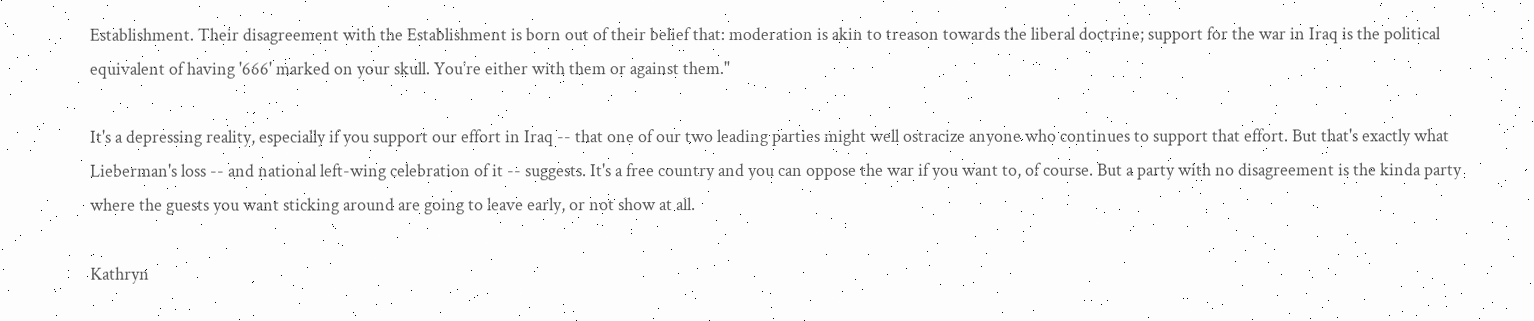Establishment. Their disagreement with the Establishment is born out of their belief that: moderation is akin to treason towards the liberal doctrine; support for the war in Iraq is the political equivalent of having '666' marked on your skull. You're either with them or against them."

It's a depressing reality, especially if you support our effort in Iraq -- that one of our two leading parties might well ostracize anyone who continues to support that effort. But that's exactly what Lieberman's loss -- and national left-wing celebration of it -- suggests. It's a free country and you can oppose the war if you want to, of course. But a party with no disagreement is the kinda party where the guests you want sticking around are going to leave early, or not show at all.

Kathryn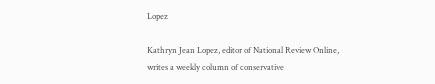Lopez

Kathryn Jean Lopez, editor of National Review Online, writes a weekly column of conservative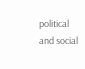political and social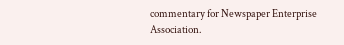commentary for Newspaper Enterprise Association.